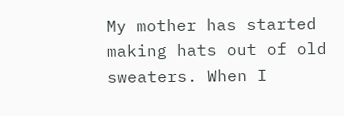My mother has started making hats out of old sweaters. When I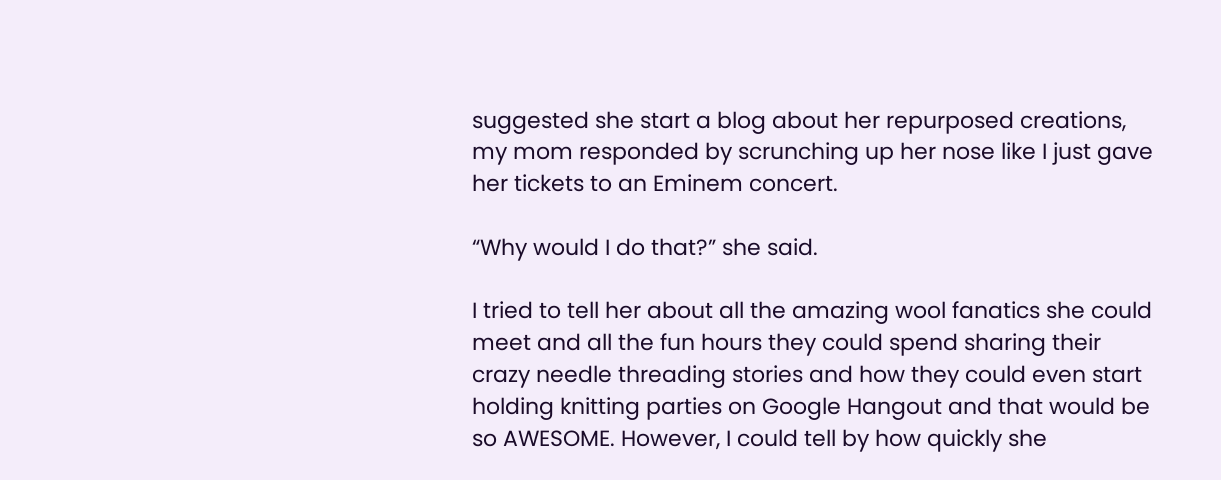suggested she start a blog about her repurposed creations, my mom responded by scrunching up her nose like I just gave her tickets to an Eminem concert.

“Why would I do that?” she said.

I tried to tell her about all the amazing wool fanatics she could meet and all the fun hours they could spend sharing their crazy needle threading stories and how they could even start holding knitting parties on Google Hangout and that would be so AWESOME. However, I could tell by how quickly she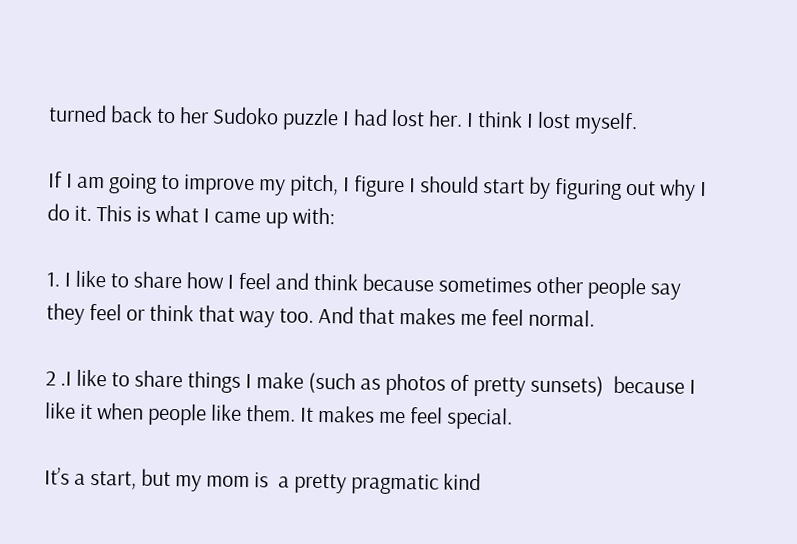turned back to her Sudoko puzzle I had lost her. I think I lost myself.

If I am going to improve my pitch, I figure I should start by figuring out why I do it. This is what I came up with:

1. I like to share how I feel and think because sometimes other people say they feel or think that way too. And that makes me feel normal.

2 .I like to share things I make (such as photos of pretty sunsets)  because I like it when people like them. It makes me feel special.

It’s a start, but my mom is  a pretty pragmatic kind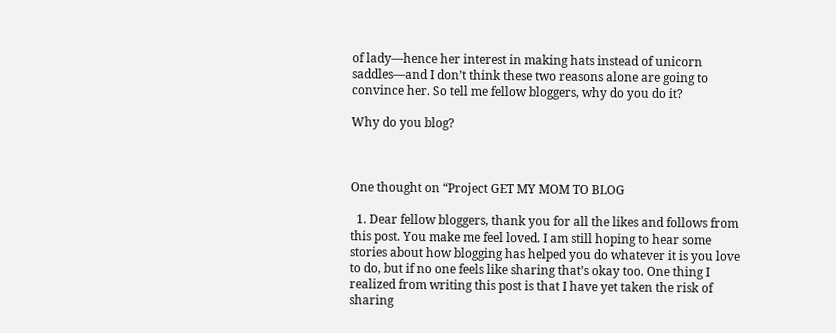of lady—hence her interest in making hats instead of unicorn saddles—and I don’t think these two reasons alone are going to convince her. So tell me fellow bloggers, why do you do it?

Why do you blog?



One thought on “Project GET MY MOM TO BLOG

  1. Dear fellow bloggers, thank you for all the likes and follows from this post. You make me feel loved. I am still hoping to hear some stories about how blogging has helped you do whatever it is you love to do, but if no one feels like sharing that’s okay too. One thing I realized from writing this post is that I have yet taken the risk of sharing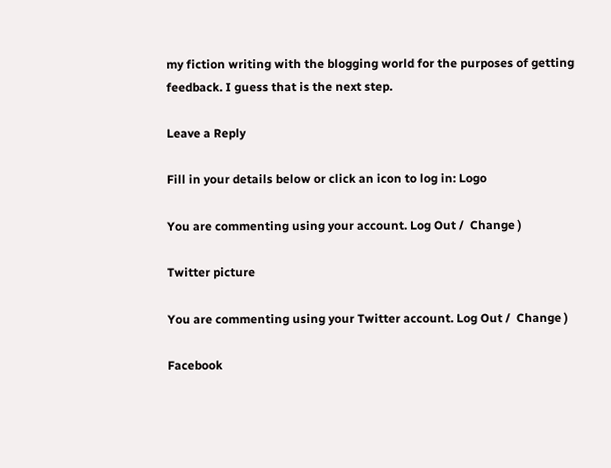my fiction writing with the blogging world for the purposes of getting feedback. I guess that is the next step.

Leave a Reply

Fill in your details below or click an icon to log in: Logo

You are commenting using your account. Log Out /  Change )

Twitter picture

You are commenting using your Twitter account. Log Out /  Change )

Facebook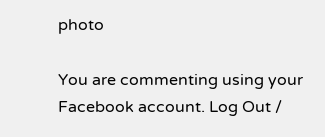photo

You are commenting using your Facebook account. Log Out /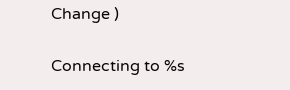Change )

Connecting to %s